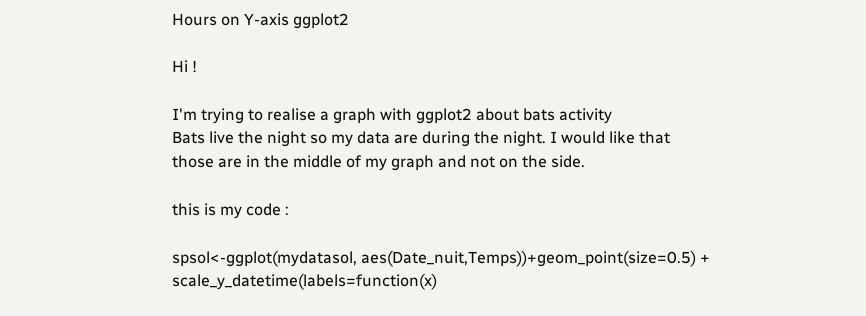Hours on Y-axis ggplot2

Hi !

I'm trying to realise a graph with ggplot2 about bats activity
Bats live the night so my data are during the night. I would like that those are in the middle of my graph and not on the side.

this is my code :

spsol<-ggplot(mydatasol, aes(Date_nuit,Temps))+geom_point(size=0.5) +
scale_y_datetime(labels=function(x)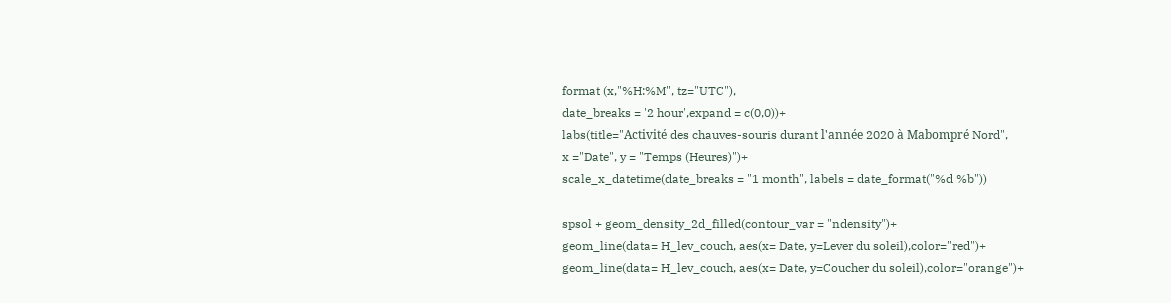format (x,"%H:%M", tz="UTC"),
date_breaks = '2 hour',expand = c(0,0))+
labs(title="Activité des chauves-souris durant l'année 2020 à Mabompré Nord",
x ="Date", y = "Temps (Heures)")+
scale_x_datetime(date_breaks = "1 month", labels = date_format("%d %b"))

spsol + geom_density_2d_filled(contour_var = "ndensity")+
geom_line(data= H_lev_couch, aes(x= Date, y=Lever du soleil),color="red")+
geom_line(data= H_lev_couch, aes(x= Date, y=Coucher du soleil),color="orange")+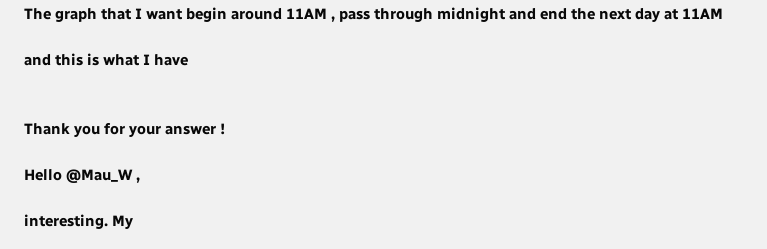The graph that I want begin around 11AM , pass through midnight and end the next day at 11AM

and this is what I have


Thank you for your answer !

Hello @Mau_W ,

interesting. My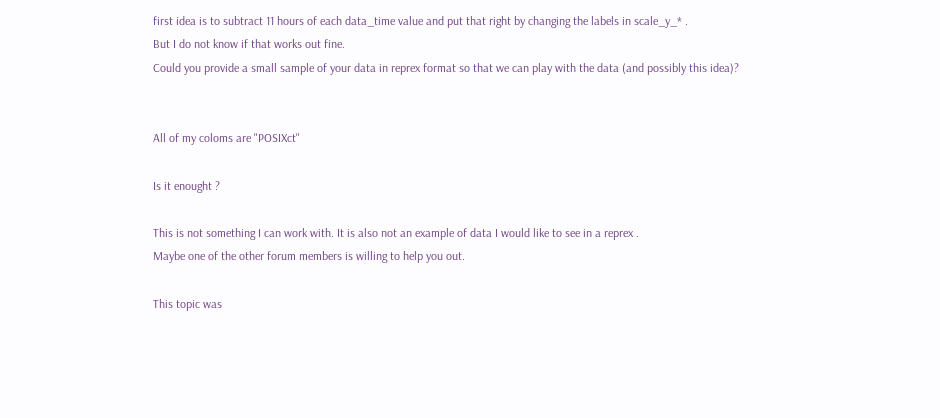first idea is to subtract 11 hours of each data_time value and put that right by changing the labels in scale_y_* .
But I do not know if that works out fine.
Could you provide a small sample of your data in reprex format so that we can play with the data (and possibly this idea)?


All of my coloms are "POSIXct"

Is it enought ?

This is not something I can work with. It is also not an example of data I would like to see in a reprex .
Maybe one of the other forum members is willing to help you out.

This topic was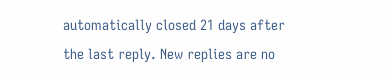automatically closed 21 days after the last reply. New replies are no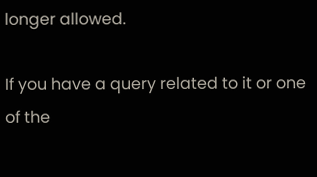longer allowed.

If you have a query related to it or one of the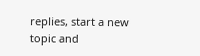replies, start a new topic and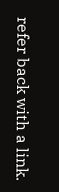refer back with a link.